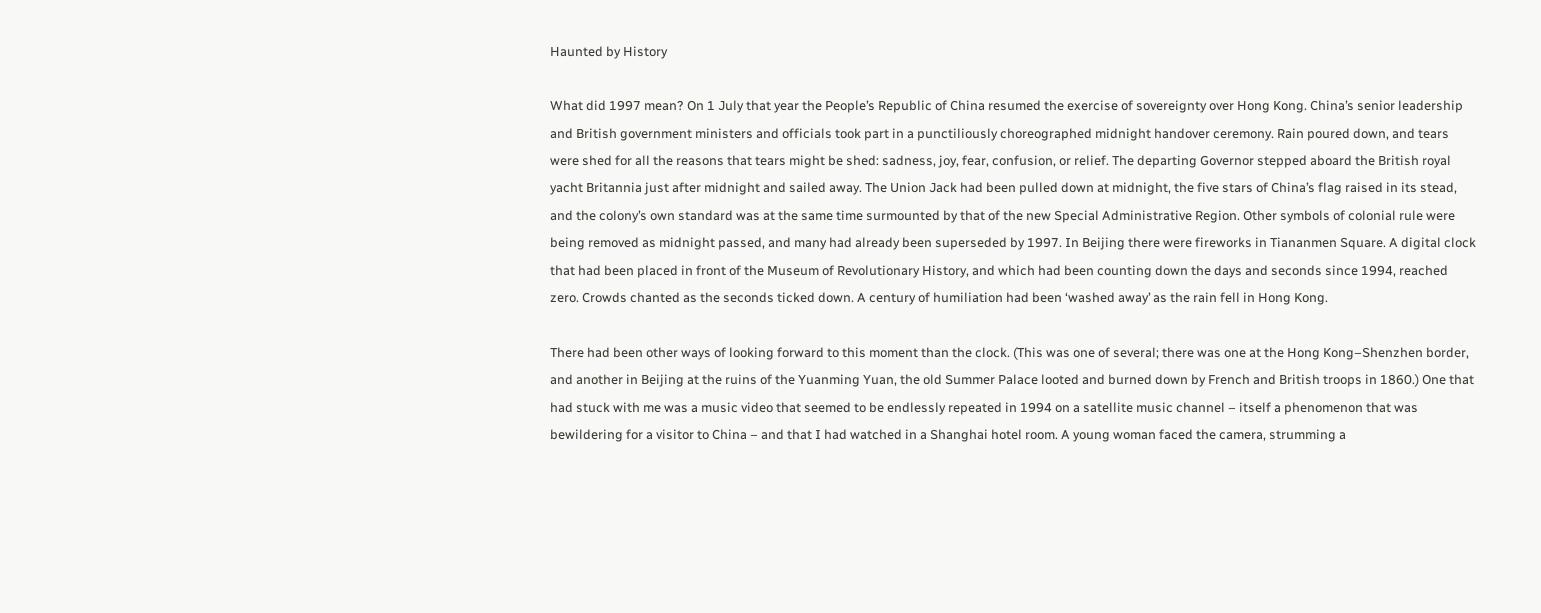Haunted by History

What did 1997 mean? On 1 July that year the People’s Republic of China resumed the exercise of sovereignty over Hong Kong. China’s senior leadership and British government ministers and officials took part in a punctiliously choreographed midnight handover ceremony. Rain poured down, and tears were shed for all the reasons that tears might be shed: sadness, joy, fear, confusion, or relief. The departing Governor stepped aboard the British royal yacht Britannia just after midnight and sailed away. The Union Jack had been pulled down at midnight, the five stars of China’s flag raised in its stead, and the colony’s own standard was at the same time surmounted by that of the new Special Administrative Region. Other symbols of colonial rule were being removed as midnight passed, and many had already been superseded by 1997. In Beijing there were fireworks in Tiananmen Square. A digital clock that had been placed in front of the Museum of Revolutionary History, and which had been counting down the days and seconds since 1994, reached zero. Crowds chanted as the seconds ticked down. A century of humiliation had been ‘washed away’ as the rain fell in Hong Kong.

There had been other ways of looking forward to this moment than the clock. (This was one of several; there was one at the Hong Kong–Shenzhen border, and another in Beijing at the ruins of the Yuanming Yuan, the old Summer Palace looted and burned down by French and British troops in 1860.) One that had stuck with me was a music video that seemed to be endlessly repeated in 1994 on a satellite music channel – itself a phenomenon that was bewildering for a visitor to China – and that I had watched in a Shanghai hotel room. A young woman faced the camera, strumming a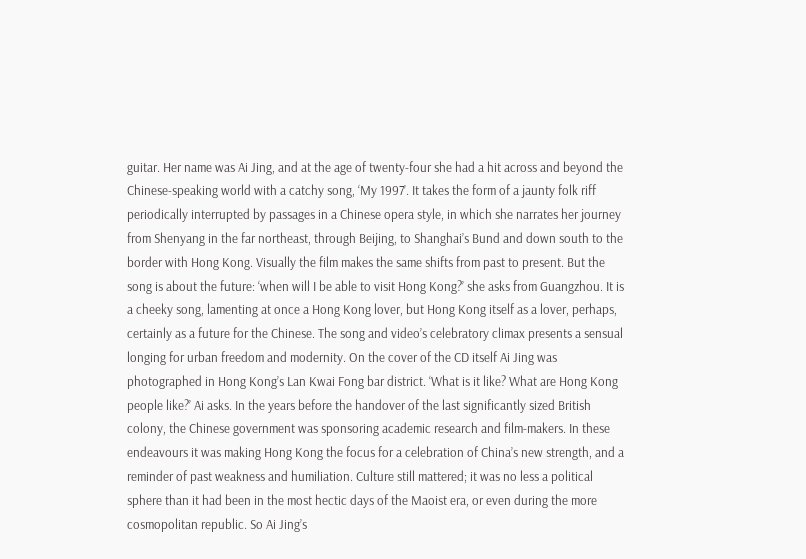guitar. Her name was Ai Jing, and at the age of twenty-four she had a hit across and beyond the Chinese-speaking world with a catchy song, ‘My 1997’. It takes the form of a jaunty folk riff periodically interrupted by passages in a Chinese opera style, in which she narrates her journey from Shenyang in the far northeast, through Beijing, to Shanghai’s Bund and down south to the border with Hong Kong. Visually the film makes the same shifts from past to present. But the song is about the future: ‘when will I be able to visit Hong Kong?’ she asks from Guangzhou. It is a cheeky song, lamenting at once a Hong Kong lover, but Hong Kong itself as a lover, perhaps, certainly as a future for the Chinese. The song and video’s celebratory climax presents a sensual longing for urban freedom and modernity. On the cover of the CD itself Ai Jing was photographed in Hong Kong’s Lan Kwai Fong bar district. ‘What is it like? What are Hong Kong people like?’ Ai asks. In the years before the handover of the last significantly sized British colony, the Chinese government was sponsoring academic research and film-makers. In these endeavours it was making Hong Kong the focus for a celebration of China’s new strength, and a reminder of past weakness and humiliation. Culture still mattered; it was no less a political sphere than it had been in the most hectic days of the Maoist era, or even during the more cosmopolitan republic. So Ai Jing’s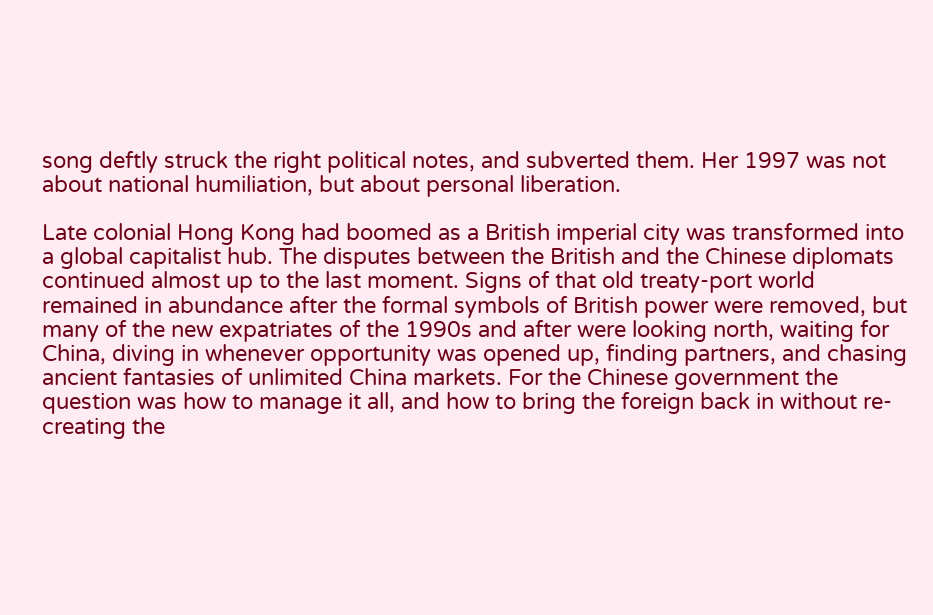song deftly struck the right political notes, and subverted them. Her 1997 was not about national humiliation, but about personal liberation.

Late colonial Hong Kong had boomed as a British imperial city was transformed into a global capitalist hub. The disputes between the British and the Chinese diplomats continued almost up to the last moment. Signs of that old treaty-port world remained in abundance after the formal symbols of British power were removed, but many of the new expatriates of the 1990s and after were looking north, waiting for China, diving in whenever opportunity was opened up, finding partners, and chasing ancient fantasies of unlimited China markets. For the Chinese government the question was how to manage it all, and how to bring the foreign back in without re-creating the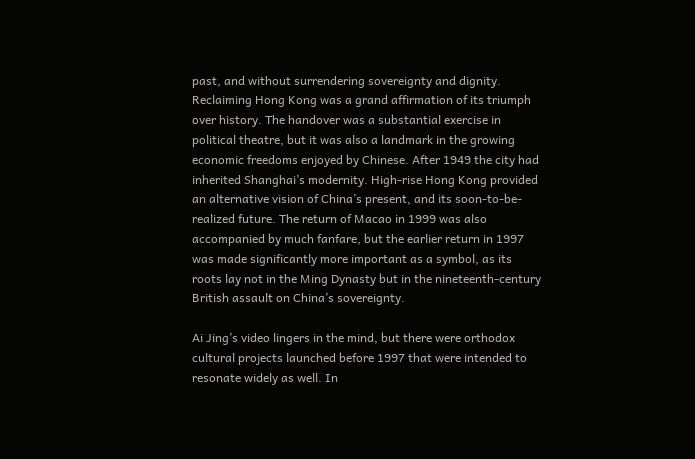past, and without surrendering sovereignty and dignity. Reclaiming Hong Kong was a grand affirmation of its triumph over history. The handover was a substantial exercise in political theatre, but it was also a landmark in the growing economic freedoms enjoyed by Chinese. After 1949 the city had inherited Shanghai’s modernity. High-rise Hong Kong provided an alternative vision of China’s present, and its soon-to-be-realized future. The return of Macao in 1999 was also accompanied by much fanfare, but the earlier return in 1997 was made significantly more important as a symbol, as its roots lay not in the Ming Dynasty but in the nineteenth-century British assault on China’s sovereignty.

Ai Jing’s video lingers in the mind, but there were orthodox cultural projects launched before 1997 that were intended to resonate widely as well. In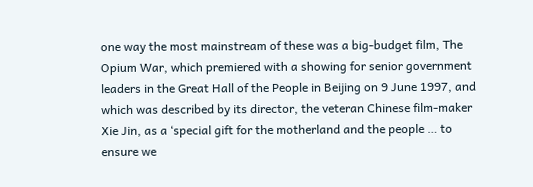one way the most mainstream of these was a big-budget film, The Opium War, which premiered with a showing for senior government leaders in the Great Hall of the People in Beijing on 9 June 1997, and which was described by its director, the veteran Chinese film-maker Xie Jin, as a ‘special gift for the motherland and the people … to ensure we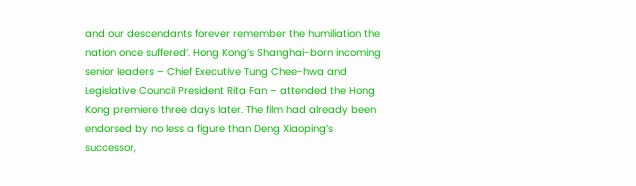and our descendants forever remember the humiliation the nation once suffered’. Hong Kong’s Shanghai-born incoming senior leaders – Chief Executive Tung Chee-hwa and Legislative Council President Rita Fan – attended the Hong Kong premiere three days later. The film had already been endorsed by no less a figure than Deng Xiaoping’s successor,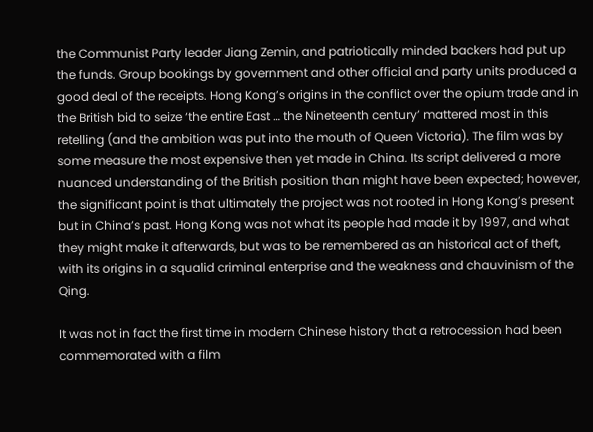the Communist Party leader Jiang Zemin, and patriotically minded backers had put up the funds. Group bookings by government and other official and party units produced a good deal of the receipts. Hong Kong’s origins in the conflict over the opium trade and in the British bid to seize ‘the entire East … the Nineteenth century’ mattered most in this retelling (and the ambition was put into the mouth of Queen Victoria). The film was by some measure the most expensive then yet made in China. Its script delivered a more nuanced understanding of the British position than might have been expected; however, the significant point is that ultimately the project was not rooted in Hong Kong’s present but in China’s past. Hong Kong was not what its people had made it by 1997, and what they might make it afterwards, but was to be remembered as an historical act of theft, with its origins in a squalid criminal enterprise and the weakness and chauvinism of the Qing.

It was not in fact the first time in modern Chinese history that a retrocession had been commemorated with a film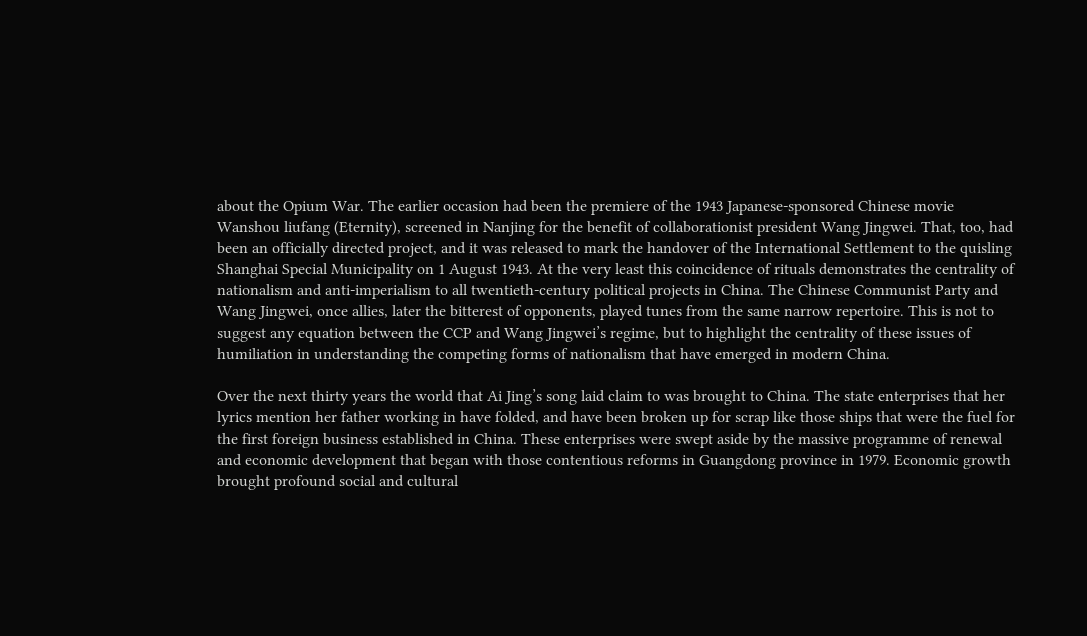about the Opium War. The earlier occasion had been the premiere of the 1943 Japanese-sponsored Chinese movie Wanshou liufang (Eternity), screened in Nanjing for the benefit of collaborationist president Wang Jingwei. That, too, had been an officially directed project, and it was released to mark the handover of the International Settlement to the quisling Shanghai Special Municipality on 1 August 1943. At the very least this coincidence of rituals demonstrates the centrality of nationalism and anti-imperialism to all twentieth-century political projects in China. The Chinese Communist Party and Wang Jingwei, once allies, later the bitterest of opponents, played tunes from the same narrow repertoire. This is not to suggest any equation between the CCP and Wang Jingwei’s regime, but to highlight the centrality of these issues of humiliation in understanding the competing forms of nationalism that have emerged in modern China.

Over the next thirty years the world that Ai Jing’s song laid claim to was brought to China. The state enterprises that her lyrics mention her father working in have folded, and have been broken up for scrap like those ships that were the fuel for the first foreign business established in China. These enterprises were swept aside by the massive programme of renewal and economic development that began with those contentious reforms in Guangdong province in 1979. Economic growth brought profound social and cultural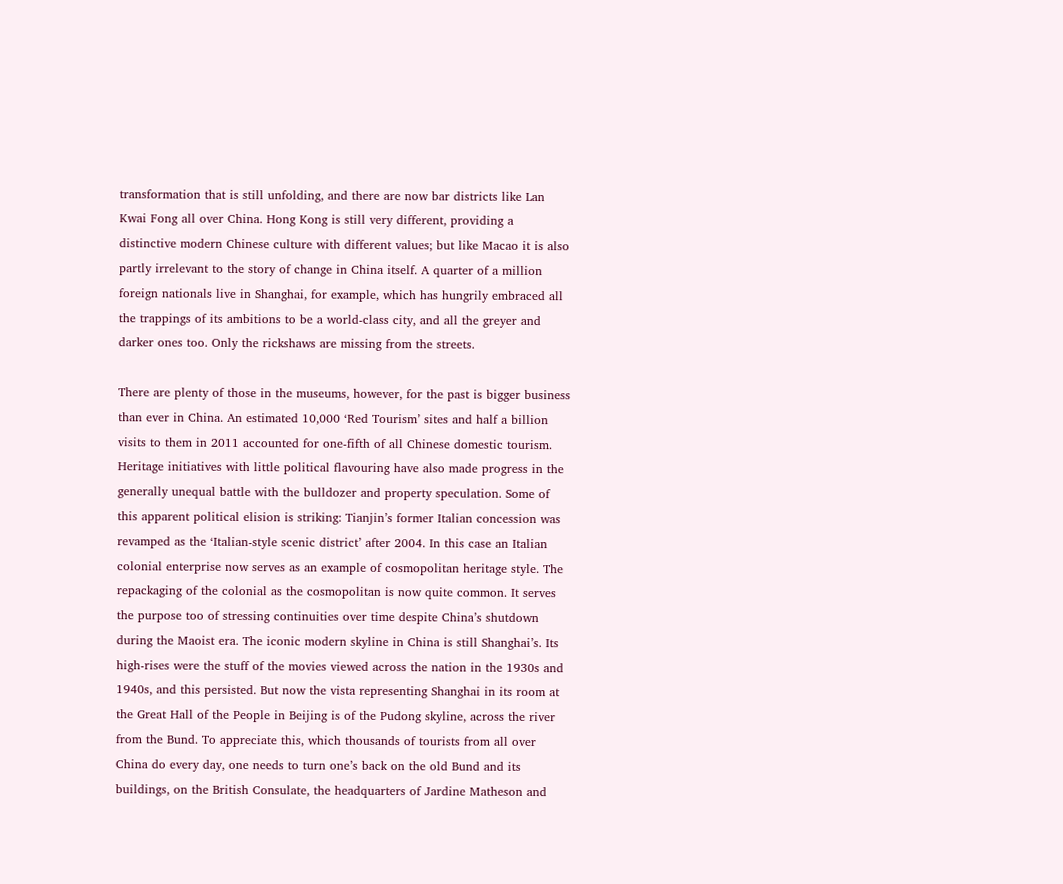transformation that is still unfolding, and there are now bar districts like Lan Kwai Fong all over China. Hong Kong is still very different, providing a distinctive modern Chinese culture with different values; but like Macao it is also partly irrelevant to the story of change in China itself. A quarter of a million foreign nationals live in Shanghai, for example, which has hungrily embraced all the trappings of its ambitions to be a world-class city, and all the greyer and darker ones too. Only the rickshaws are missing from the streets.

There are plenty of those in the museums, however, for the past is bigger business than ever in China. An estimated 10,000 ‘Red Tourism’ sites and half a billion visits to them in 2011 accounted for one-fifth of all Chinese domestic tourism. Heritage initiatives with little political flavouring have also made progress in the generally unequal battle with the bulldozer and property speculation. Some of this apparent political elision is striking: Tianjin’s former Italian concession was revamped as the ‘Italian-style scenic district’ after 2004. In this case an Italian colonial enterprise now serves as an example of cosmopolitan heritage style. The repackaging of the colonial as the cosmopolitan is now quite common. It serves the purpose too of stressing continuities over time despite China’s shutdown during the Maoist era. The iconic modern skyline in China is still Shanghai’s. Its high-rises were the stuff of the movies viewed across the nation in the 1930s and 1940s, and this persisted. But now the vista representing Shanghai in its room at the Great Hall of the People in Beijing is of the Pudong skyline, across the river from the Bund. To appreciate this, which thousands of tourists from all over China do every day, one needs to turn one’s back on the old Bund and its buildings, on the British Consulate, the headquarters of Jardine Matheson and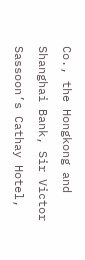Co., the Hongkong and Shanghai Bank, Sir Victor Sassoon’s Cathay Hotel,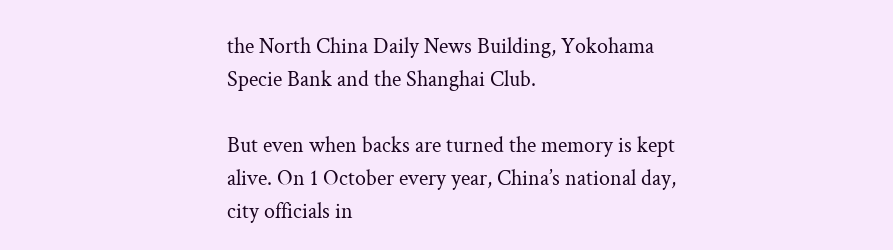the North China Daily News Building, Yokohama Specie Bank and the Shanghai Club.

But even when backs are turned the memory is kept alive. On 1 October every year, China’s national day, city officials in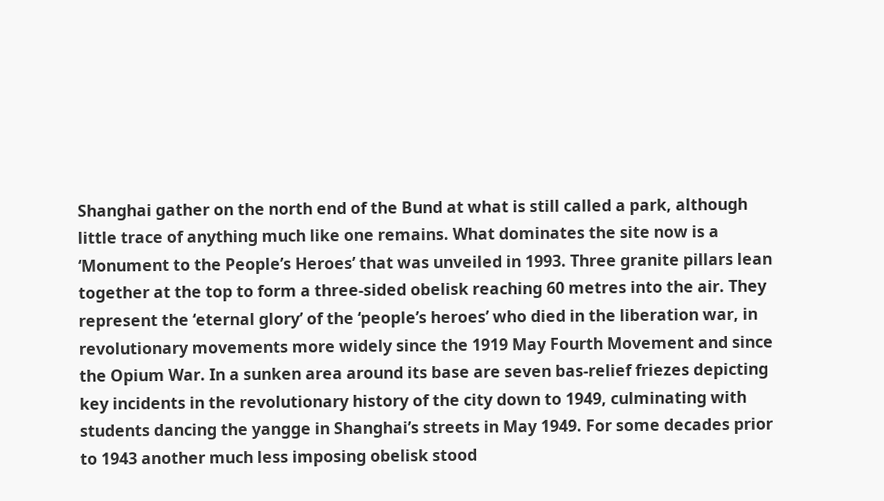Shanghai gather on the north end of the Bund at what is still called a park, although little trace of anything much like one remains. What dominates the site now is a ‘Monument to the People’s Heroes’ that was unveiled in 1993. Three granite pillars lean together at the top to form a three-sided obelisk reaching 60 metres into the air. They represent the ‘eternal glory’ of the ‘people’s heroes’ who died in the liberation war, in revolutionary movements more widely since the 1919 May Fourth Movement and since the Opium War. In a sunken area around its base are seven bas-relief friezes depicting key incidents in the revolutionary history of the city down to 1949, culminating with students dancing the yangge in Shanghai’s streets in May 1949. For some decades prior to 1943 another much less imposing obelisk stood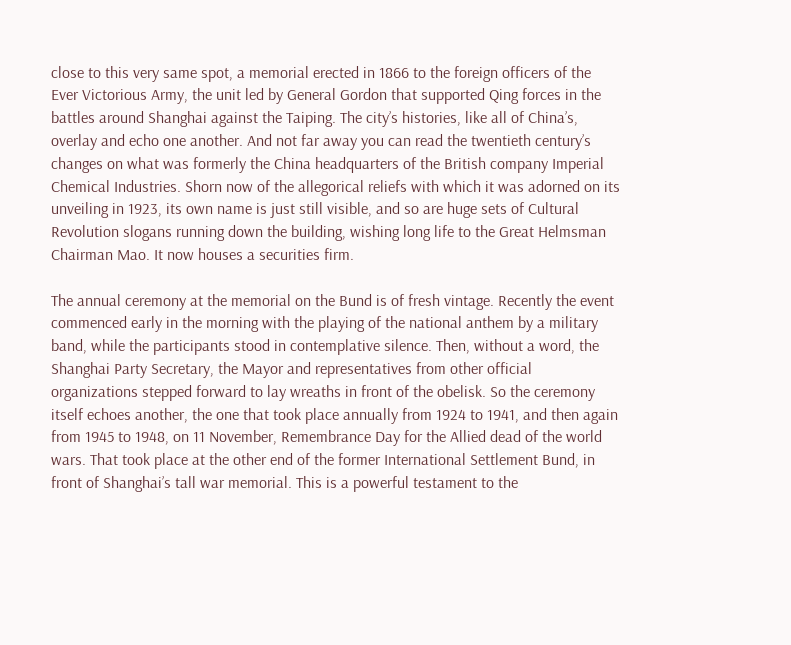close to this very same spot, a memorial erected in 1866 to the foreign officers of the Ever Victorious Army, the unit led by General Gordon that supported Qing forces in the battles around Shanghai against the Taiping. The city’s histories, like all of China’s, overlay and echo one another. And not far away you can read the twentieth century’s changes on what was formerly the China headquarters of the British company Imperial Chemical Industries. Shorn now of the allegorical reliefs with which it was adorned on its unveiling in 1923, its own name is just still visible, and so are huge sets of Cultural Revolution slogans running down the building, wishing long life to the Great Helmsman Chairman Mao. It now houses a securities firm.

The annual ceremony at the memorial on the Bund is of fresh vintage. Recently the event commenced early in the morning with the playing of the national anthem by a military band, while the participants stood in contemplative silence. Then, without a word, the Shanghai Party Secretary, the Mayor and representatives from other official organizations stepped forward to lay wreaths in front of the obelisk. So the ceremony itself echoes another, the one that took place annually from 1924 to 1941, and then again from 1945 to 1948, on 11 November, Remembrance Day for the Allied dead of the world wars. That took place at the other end of the former International Settlement Bund, in front of Shanghai’s tall war memorial. This is a powerful testament to the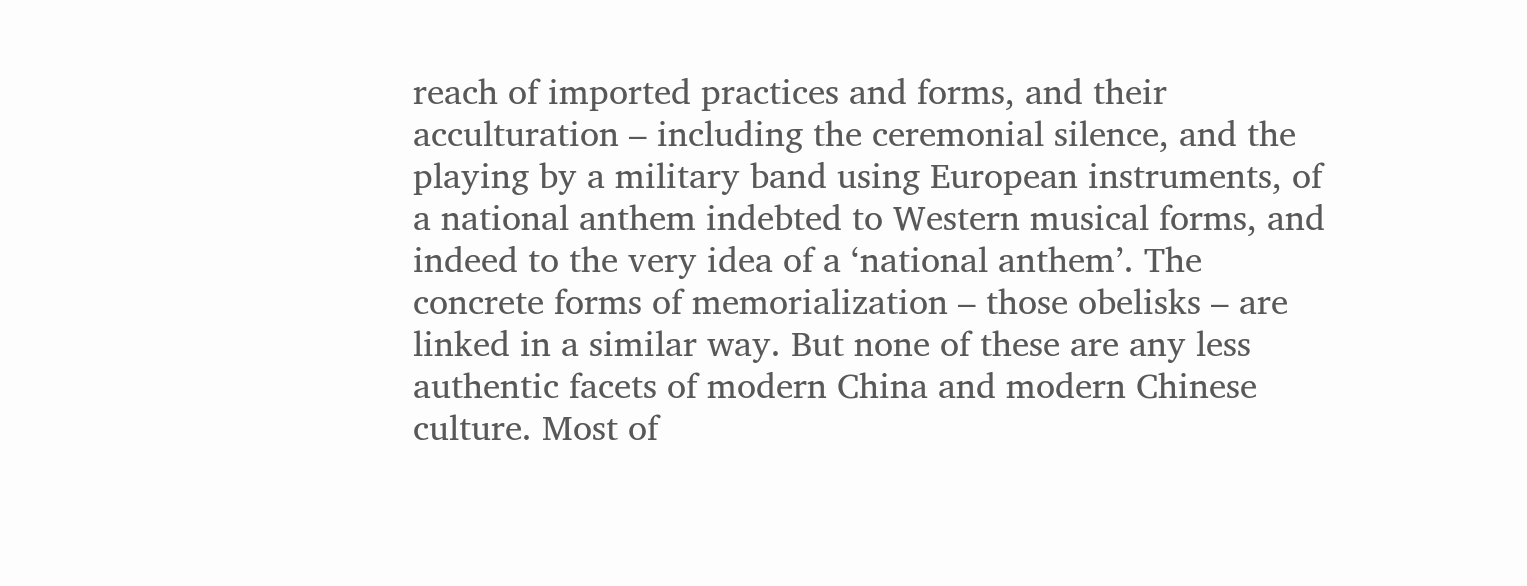reach of imported practices and forms, and their acculturation – including the ceremonial silence, and the playing by a military band using European instruments, of a national anthem indebted to Western musical forms, and indeed to the very idea of a ‘national anthem’. The concrete forms of memorialization – those obelisks – are linked in a similar way. But none of these are any less authentic facets of modern China and modern Chinese culture. Most of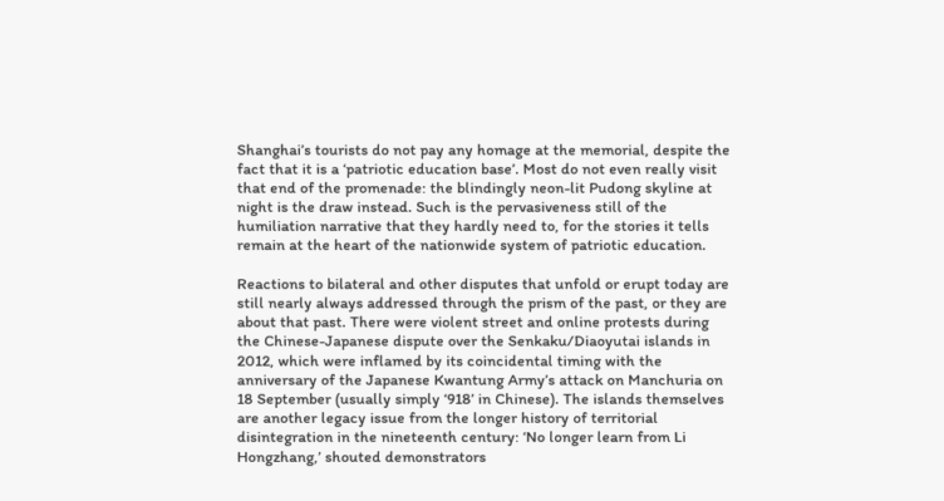Shanghai’s tourists do not pay any homage at the memorial, despite the fact that it is a ‘patriotic education base’. Most do not even really visit that end of the promenade: the blindingly neon-lit Pudong skyline at night is the draw instead. Such is the pervasiveness still of the humiliation narrative that they hardly need to, for the stories it tells remain at the heart of the nationwide system of patriotic education.

Reactions to bilateral and other disputes that unfold or erupt today are still nearly always addressed through the prism of the past, or they are about that past. There were violent street and online protests during the Chinese-Japanese dispute over the Senkaku/Diaoyutai islands in 2012, which were inflamed by its coincidental timing with the anniversary of the Japanese Kwantung Army’s attack on Manchuria on 18 September (usually simply ‘918’ in Chinese). The islands themselves are another legacy issue from the longer history of territorial disintegration in the nineteenth century: ‘No longer learn from Li Hongzhang,’ shouted demonstrators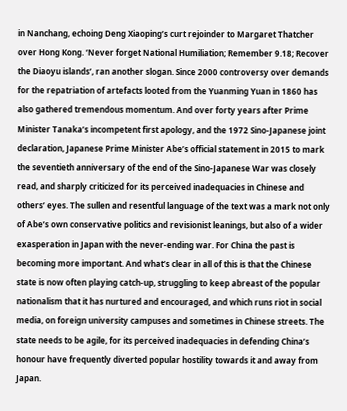in Nanchang, echoing Deng Xiaoping’s curt rejoinder to Margaret Thatcher over Hong Kong. ‘Never forget National Humiliation; Remember 9.18; Recover the Diaoyu islands’, ran another slogan. Since 2000 controversy over demands for the repatriation of artefacts looted from the Yuanming Yuan in 1860 has also gathered tremendous momentum. And over forty years after Prime Minister Tanaka’s incompetent first apology, and the 1972 Sino-Japanese joint declaration, Japanese Prime Minister Abe’s official statement in 2015 to mark the seventieth anniversary of the end of the Sino-Japanese War was closely read, and sharply criticized for its perceived inadequacies in Chinese and others’ eyes. The sullen and resentful language of the text was a mark not only of Abe’s own conservative politics and revisionist leanings, but also of a wider exasperation in Japan with the never-ending war. For China the past is becoming more important. And what’s clear in all of this is that the Chinese state is now often playing catch-up, struggling to keep abreast of the popular nationalism that it has nurtured and encouraged, and which runs riot in social media, on foreign university campuses and sometimes in Chinese streets. The state needs to be agile, for its perceived inadequacies in defending China’s honour have frequently diverted popular hostility towards it and away from Japan.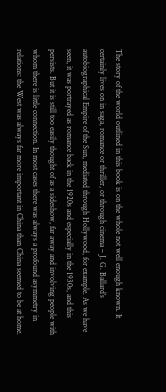The story of the world outlined in this book is on the whole not well enough known. It certainly lives on in saga, romance or thriller, or through cinema – J. G. Ballard’s autobiographical Empire of the Sun, mediated through Hollywood, for example. As we have seen, it was portrayed as romance back in the 1920s and especially in the 1930s, and this persists. But it is still too easily thought of as a sideshow, far away and involving people with whom there is little connection. In most cases there was always a profound asymmetry in relations: the West was always far more important in China than China seemed to be at home.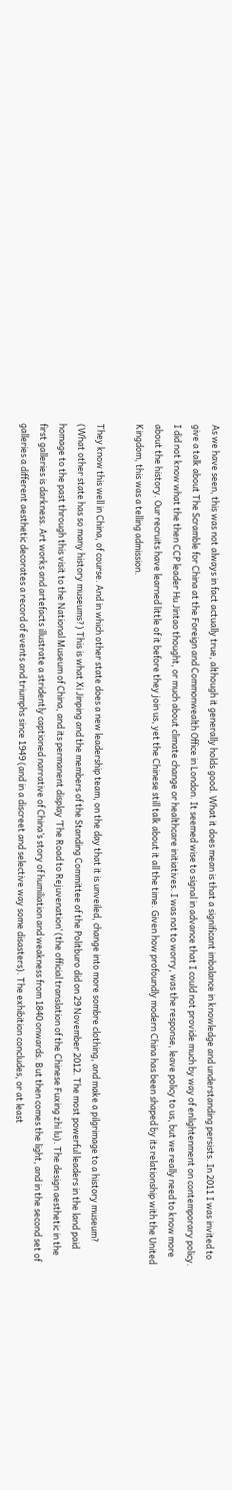As we have seen, this was not always in fact actually true, although it generally holds good. What it does mean is that a significant imbalance in knowledge and understanding persists. In 2011 I was invited to give a talk about The Scramble for China at the Foreign and Commonwealth Office in London. It seemed wise to signal in advance that I could not provide much by way of enlightenment on contemporary policy. I did not know what the then CCP leader Hu Jintao thought, or much about climate change or healthcare initiatives. I was not to worry, was the response, leave policy to us, but we really need to know more about the history. Our recruits have learned little of it before they join us, yet the Chinese still talk about it all the time. Given how profoundly modern China has been shaped by its relationship with the United Kingdom, this was a telling admission.

They know this well in China, of course. And in which other state does a new leadership team, on the day that it is unveiled, change into more sombre clothing, and make a pilgrimage to a history museum? (What other state has so many history museums?) This is what Xi Jinping and the members of the Standing Committee of the Politburo did on 29 November 2012. The most powerful leaders in the land paid homage to the past through this visit to the National Museum of China, and its permanent display ‘The Road to Rejuvenation’ (the official translation of the Chinese Fuxing zhi lu). The design aesthetic in the first galleries is darkness. Art works and artefacts illustrate a stridently captioned narrative of China’s story of humiliation and weakness from 1840 onwards. But then comes the light, and in the second set of galleries a different aesthetic decorates a record of events and triumphs since 1949 (and in a discreet and selective way some disasters). The exhibition concludes, or at least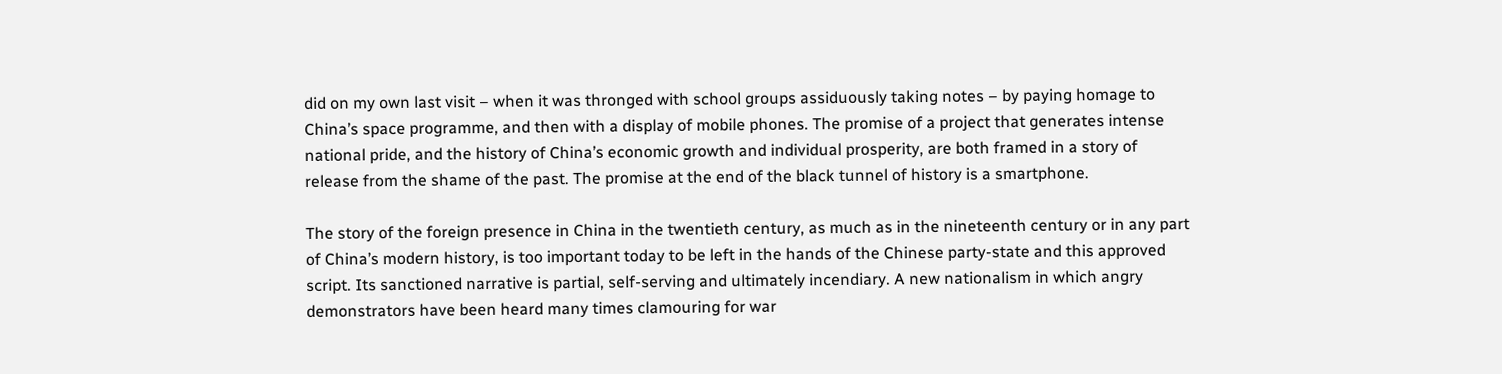did on my own last visit – when it was thronged with school groups assiduously taking notes – by paying homage to China’s space programme, and then with a display of mobile phones. The promise of a project that generates intense national pride, and the history of China’s economic growth and individual prosperity, are both framed in a story of release from the shame of the past. The promise at the end of the black tunnel of history is a smartphone.

The story of the foreign presence in China in the twentieth century, as much as in the nineteenth century or in any part of China’s modern history, is too important today to be left in the hands of the Chinese party-state and this approved script. Its sanctioned narrative is partial, self-serving and ultimately incendiary. A new nationalism in which angry demonstrators have been heard many times clamouring for war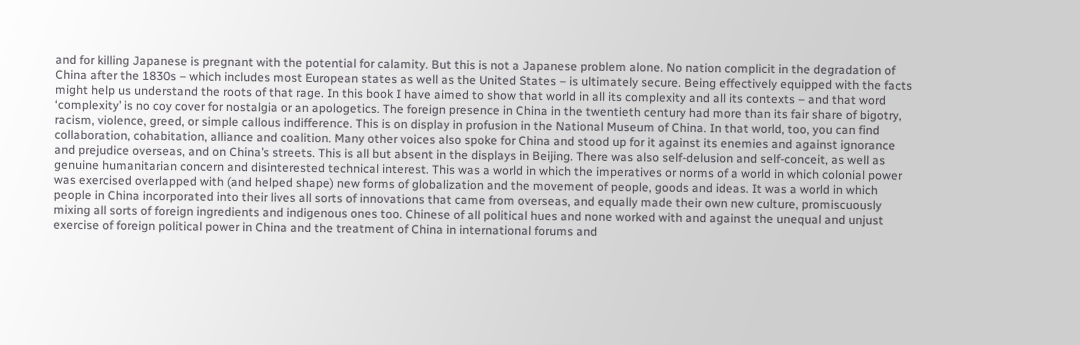and for killing Japanese is pregnant with the potential for calamity. But this is not a Japanese problem alone. No nation complicit in the degradation of China after the 1830s – which includes most European states as well as the United States – is ultimately secure. Being effectively equipped with the facts might help us understand the roots of that rage. In this book I have aimed to show that world in all its complexity and all its contexts – and that word ‘complexity’ is no coy cover for nostalgia or an apologetics. The foreign presence in China in the twentieth century had more than its fair share of bigotry, racism, violence, greed, or simple callous indifference. This is on display in profusion in the National Museum of China. In that world, too, you can find collaboration, cohabitation, alliance and coalition. Many other voices also spoke for China and stood up for it against its enemies and against ignorance and prejudice overseas, and on China’s streets. This is all but absent in the displays in Beijing. There was also self-delusion and self-conceit, as well as genuine humanitarian concern and disinterested technical interest. This was a world in which the imperatives or norms of a world in which colonial power was exercised overlapped with (and helped shape) new forms of globalization and the movement of people, goods and ideas. It was a world in which people in China incorporated into their lives all sorts of innovations that came from overseas, and equally made their own new culture, promiscuously mixing all sorts of foreign ingredients and indigenous ones too. Chinese of all political hues and none worked with and against the unequal and unjust exercise of foreign political power in China and the treatment of China in international forums and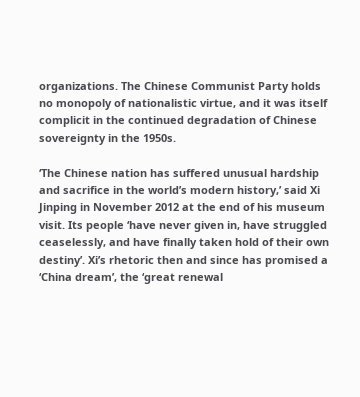organizations. The Chinese Communist Party holds no monopoly of nationalistic virtue, and it was itself complicit in the continued degradation of Chinese sovereignty in the 1950s.

‘The Chinese nation has suffered unusual hardship and sacrifice in the world’s modern history,’ said Xi Jinping in November 2012 at the end of his museum visit. Its people ‘have never given in, have struggled ceaselessly, and have finally taken hold of their own destiny’. Xi’s rhetoric then and since has promised a ‘China dream’, the ‘great renewal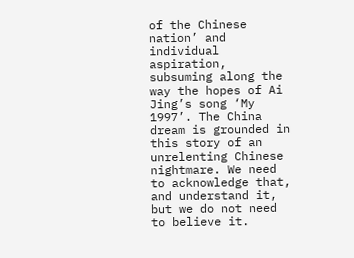of the Chinese nation’ and individual aspiration, subsuming along the way the hopes of Ai Jing’s song ‘My 1997’. The China dream is grounded in this story of an unrelenting Chinese nightmare. We need to acknowledge that, and understand it, but we do not need to believe it.